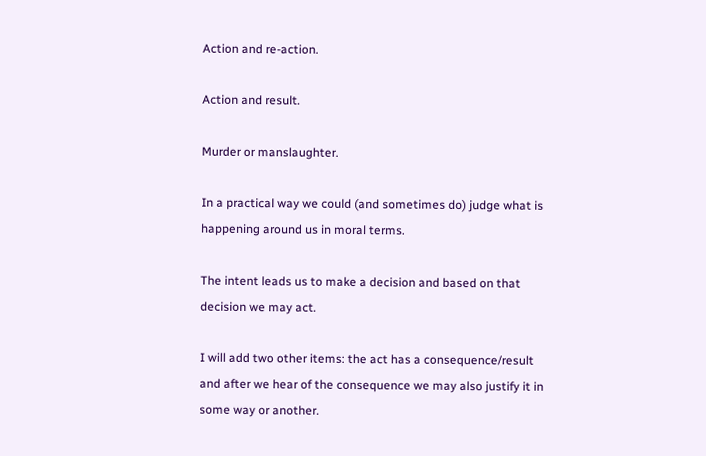Action and re-action.

Action and result.

Murder or manslaughter.

In a practical way we could (and sometimes do) judge what is happening around us in moral terms.

The intent leads us to make a decision and based on that decision we may act.

I will add two other items: the act has a consequence/result and after we hear of the consequence we may also justify it in some way or another.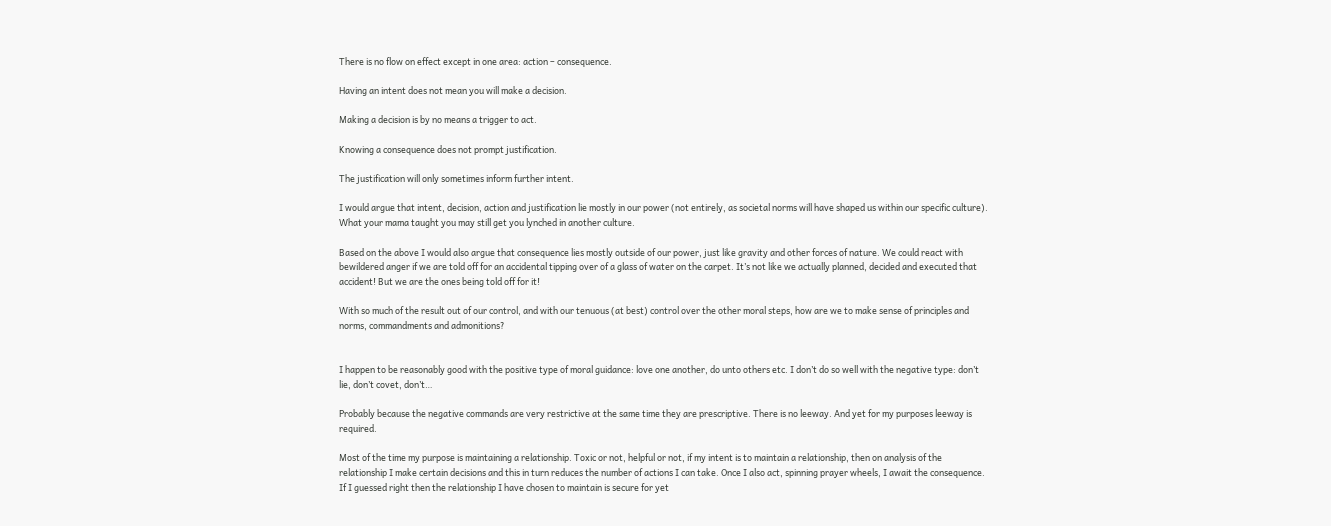There is no flow on effect except in one area: action – consequence.

Having an intent does not mean you will make a decision.

Making a decision is by no means a trigger to act.

Knowing a consequence does not prompt justification.

The justification will only sometimes inform further intent.

I would argue that intent, decision, action and justification lie mostly in our power (not entirely, as societal norms will have shaped us within our specific culture). What your mama taught you may still get you lynched in another culture.

Based on the above I would also argue that consequence lies mostly outside of our power, just like gravity and other forces of nature. We could react with bewildered anger if we are told off for an accidental tipping over of a glass of water on the carpet. It’s not like we actually planned, decided and executed that accident! But we are the ones being told off for it!

With so much of the result out of our control, and with our tenuous (at best) control over the other moral steps, how are we to make sense of principles and norms, commandments and admonitions?


I happen to be reasonably good with the positive type of moral guidance: love one another, do unto others etc. I don’t do so well with the negative type: don’t lie, don’t covet, don’t…

Probably because the negative commands are very restrictive at the same time they are prescriptive. There is no leeway. And yet for my purposes leeway is required.

Most of the time my purpose is maintaining a relationship. Toxic or not, helpful or not, if my intent is to maintain a relationship, then on analysis of the relationship I make certain decisions and this in turn reduces the number of actions I can take. Once I also act, spinning prayer wheels, I await the consequence. If I guessed right then the relationship I have chosen to maintain is secure for yet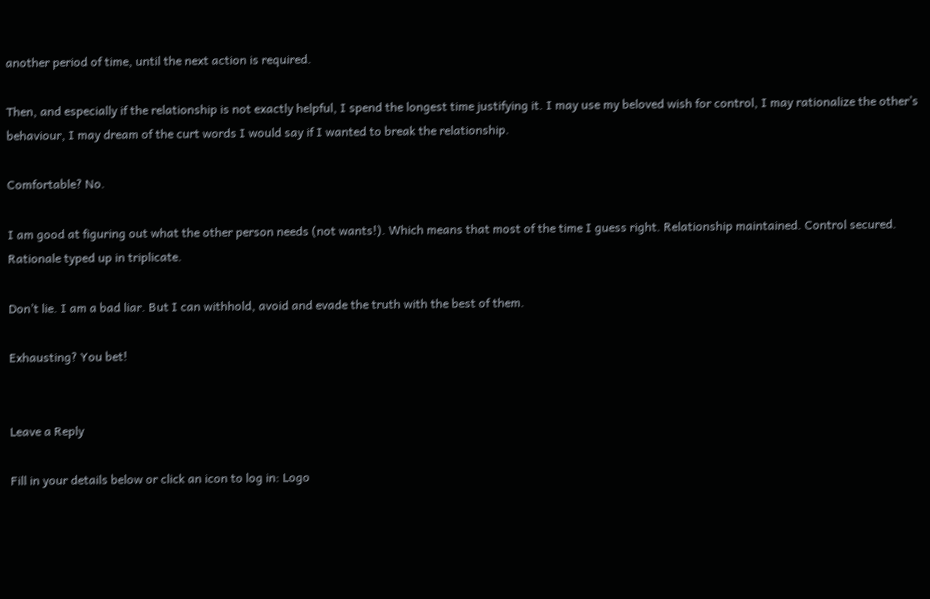another period of time, until the next action is required.

Then, and especially if the relationship is not exactly helpful, I spend the longest time justifying it. I may use my beloved wish for control, I may rationalize the other’s behaviour, I may dream of the curt words I would say if I wanted to break the relationship.

Comfortable? No.

I am good at figuring out what the other person needs (not wants!). Which means that most of the time I guess right. Relationship maintained. Control secured. Rationale typed up in triplicate.

Don’t lie. I am a bad liar. But I can withhold, avoid and evade the truth with the best of them.

Exhausting? You bet!


Leave a Reply

Fill in your details below or click an icon to log in: Logo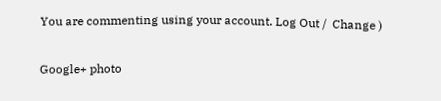You are commenting using your account. Log Out /  Change )

Google+ photo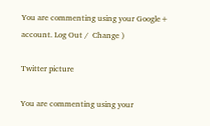You are commenting using your Google+ account. Log Out /  Change )

Twitter picture

You are commenting using your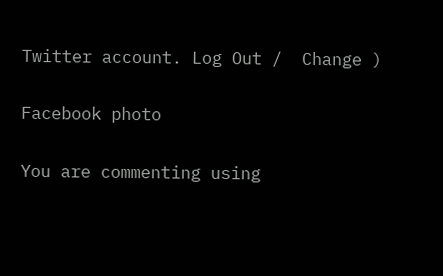Twitter account. Log Out /  Change )

Facebook photo

You are commenting using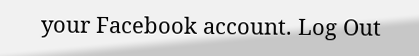your Facebook account. Log Out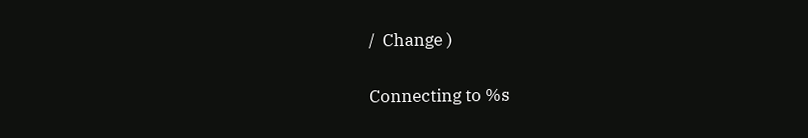/  Change )


Connecting to %s